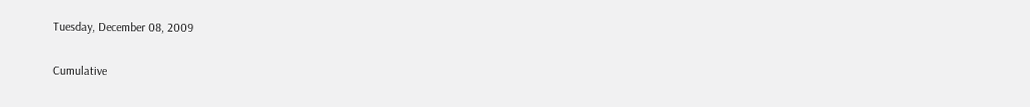Tuesday, December 08, 2009

Cumulative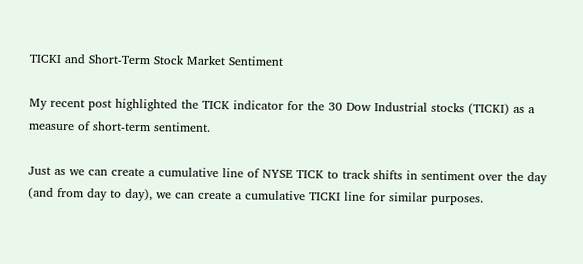TICKI and Short-Term Stock Market Sentiment

My recent post highlighted the TICK indicator for the 30 Dow Industrial stocks (TICKI) as a measure of short-term sentiment.

Just as we can create a cumulative line of NYSE TICK to track shifts in sentiment over the day (and from day to day), we can create a cumulative TICKI line for similar purposes.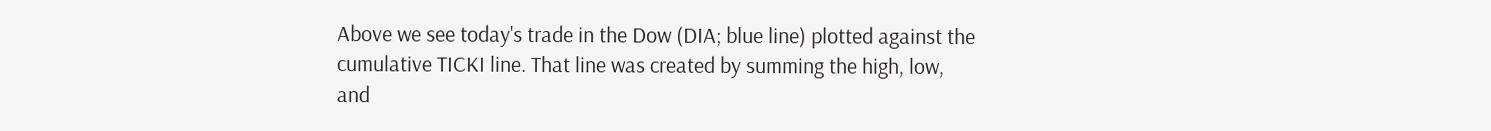Above we see today's trade in the Dow (DIA; blue line) plotted against the cumulative TICKI line. That line was created by summing the high, low, and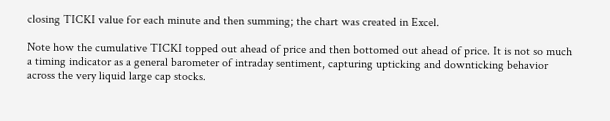closing TICKI value for each minute and then summing; the chart was created in Excel.

Note how the cumulative TICKI topped out ahead of price and then bottomed out ahead of price. It is not so much a timing indicator as a general barometer of intraday sentiment, capturing upticking and downticking behavior across the very liquid large cap stocks.